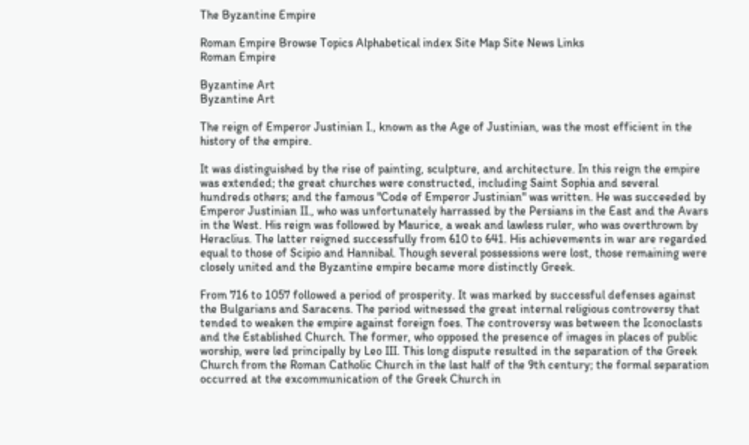The Byzantine Empire

Roman Empire Browse Topics Alphabetical index Site Map Site News Links
Roman Empire

Byzantine Art
Byzantine Art

The reign of Emperor Justinian I., known as the Age of Justinian, was the most efficient in the history of the empire.

It was distinguished by the rise of painting, sculpture, and architecture. In this reign the empire was extended; the great churches were constructed, including Saint Sophia and several hundreds others; and the famous "Code of Emperor Justinian" was written. He was succeeded by Emperor Justinian II., who was unfortunately harrassed by the Persians in the East and the Avars in the West. His reign was followed by Maurice, a weak and lawless ruler, who was overthrown by Heraclius. The latter reigned successfully from 610 to 641. His achievements in war are regarded equal to those of Scipio and Hannibal. Though several possessions were lost, those remaining were closely united and the Byzantine empire became more distinctly Greek.

From 716 to 1057 followed a period of prosperity. It was marked by successful defenses against the Bulgarians and Saracens. The period witnessed the great internal religious controversy that tended to weaken the empire against foreign foes. The controversy was between the Iconoclasts and the Established Church. The former, who opposed the presence of images in places of public worship, were led principally by Leo III. This long dispute resulted in the separation of the Greek Church from the Roman Catholic Church in the last half of the 9th century; the formal separation occurred at the excommunication of the Greek Church in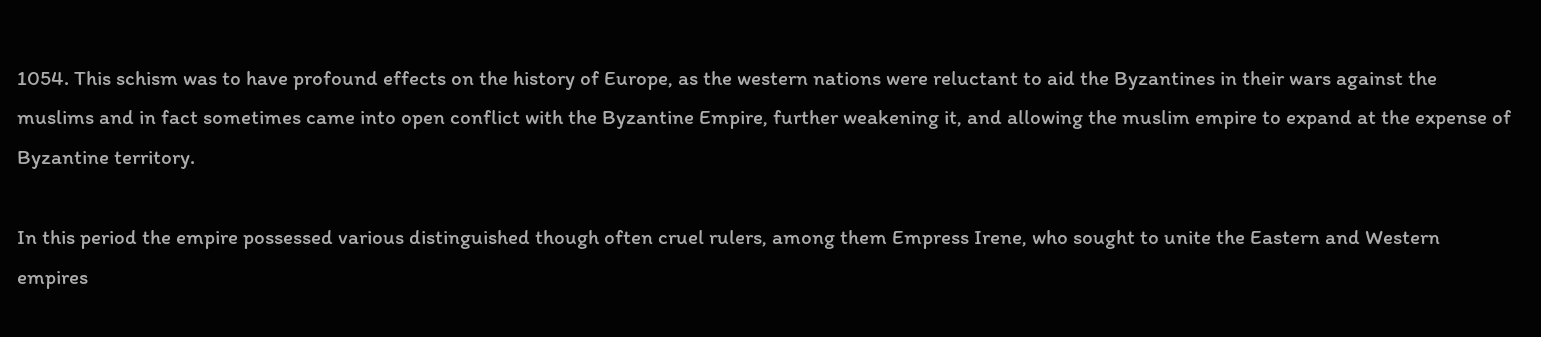1054. This schism was to have profound effects on the history of Europe, as the western nations were reluctant to aid the Byzantines in their wars against the muslims and in fact sometimes came into open conflict with the Byzantine Empire, further weakening it, and allowing the muslim empire to expand at the expense of Byzantine territory.

In this period the empire possessed various distinguished though often cruel rulers, among them Empress Irene, who sought to unite the Eastern and Western empires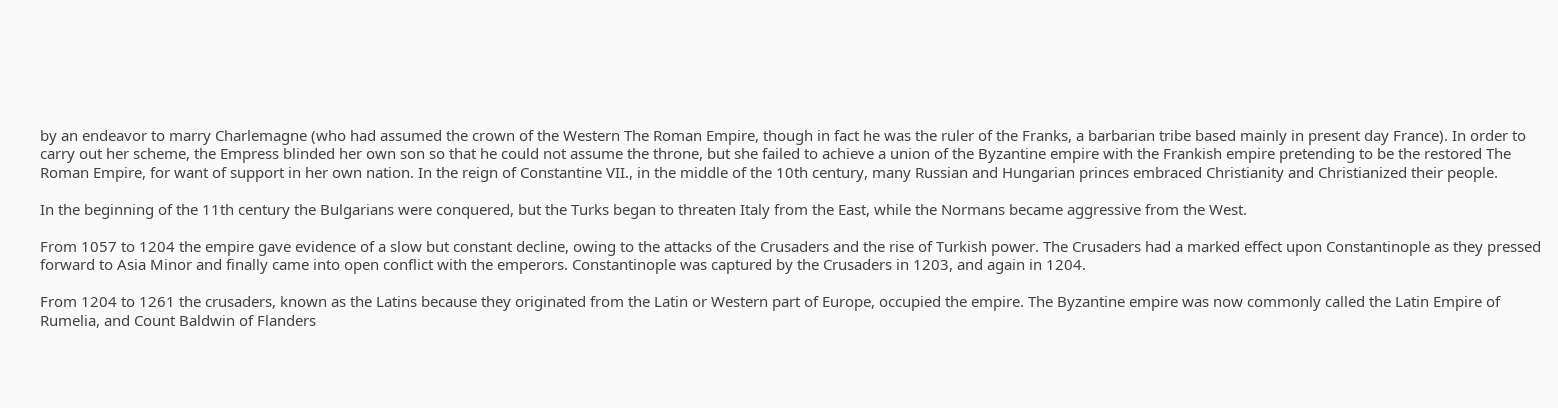by an endeavor to marry Charlemagne (who had assumed the crown of the Western The Roman Empire, though in fact he was the ruler of the Franks, a barbarian tribe based mainly in present day France). In order to carry out her scheme, the Empress blinded her own son so that he could not assume the throne, but she failed to achieve a union of the Byzantine empire with the Frankish empire pretending to be the restored The Roman Empire, for want of support in her own nation. In the reign of Constantine VII., in the middle of the 10th century, many Russian and Hungarian princes embraced Christianity and Christianized their people.

In the beginning of the 11th century the Bulgarians were conquered, but the Turks began to threaten Italy from the East, while the Normans became aggressive from the West.

From 1057 to 1204 the empire gave evidence of a slow but constant decline, owing to the attacks of the Crusaders and the rise of Turkish power. The Crusaders had a marked effect upon Constantinople as they pressed forward to Asia Minor and finally came into open conflict with the emperors. Constantinople was captured by the Crusaders in 1203, and again in 1204.

From 1204 to 1261 the crusaders, known as the Latins because they originated from the Latin or Western part of Europe, occupied the empire. The Byzantine empire was now commonly called the Latin Empire of Rumelia, and Count Baldwin of Flanders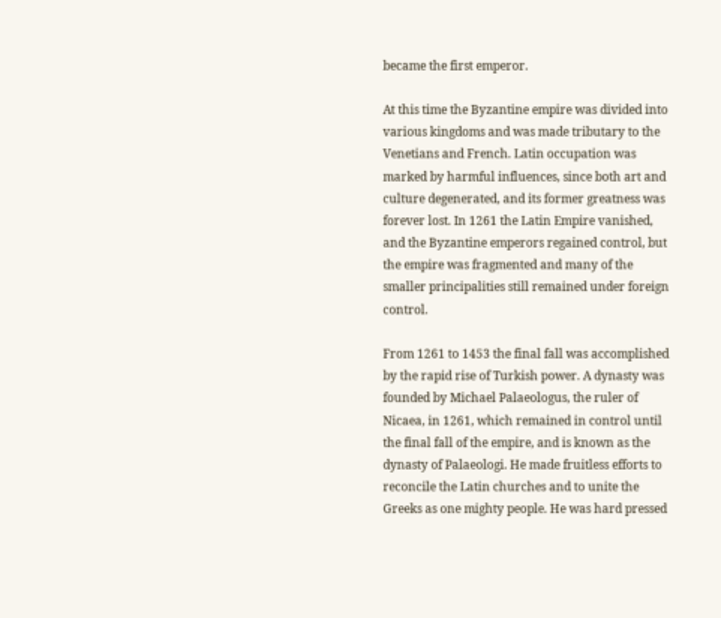became the first emperor.

At this time the Byzantine empire was divided into various kingdoms and was made tributary to the Venetians and French. Latin occupation was marked by harmful influences, since both art and culture degenerated, and its former greatness was forever lost. In 1261 the Latin Empire vanished, and the Byzantine emperors regained control, but the empire was fragmented and many of the smaller principalities still remained under foreign control.

From 1261 to 1453 the final fall was accomplished by the rapid rise of Turkish power. A dynasty was founded by Michael Palaeologus, the ruler of Nicaea, in 1261, which remained in control until the final fall of the empire, and is known as the dynasty of Palaeologi. He made fruitless efforts to reconcile the Latin churches and to unite the Greeks as one mighty people. He was hard pressed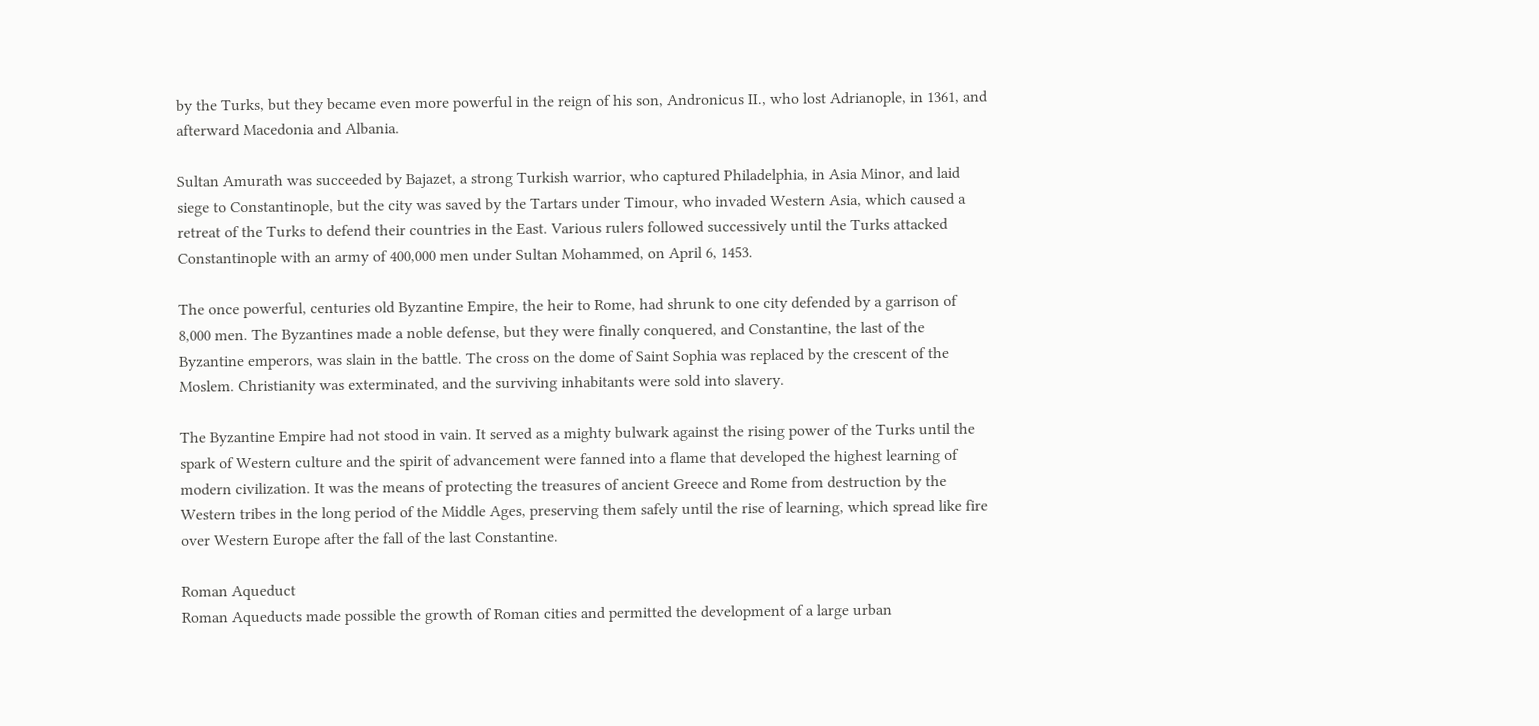by the Turks, but they became even more powerful in the reign of his son, Andronicus II., who lost Adrianople, in 1361, and afterward Macedonia and Albania.

Sultan Amurath was succeeded by Bajazet, a strong Turkish warrior, who captured Philadelphia, in Asia Minor, and laid siege to Constantinople, but the city was saved by the Tartars under Timour, who invaded Western Asia, which caused a retreat of the Turks to defend their countries in the East. Various rulers followed successively until the Turks attacked Constantinople with an army of 400,000 men under Sultan Mohammed, on April 6, 1453.

The once powerful, centuries old Byzantine Empire, the heir to Rome, had shrunk to one city defended by a garrison of 8,000 men. The Byzantines made a noble defense, but they were finally conquered, and Constantine, the last of the Byzantine emperors, was slain in the battle. The cross on the dome of Saint Sophia was replaced by the crescent of the Moslem. Christianity was exterminated, and the surviving inhabitants were sold into slavery.

The Byzantine Empire had not stood in vain. It served as a mighty bulwark against the rising power of the Turks until the spark of Western culture and the spirit of advancement were fanned into a flame that developed the highest learning of modern civilization. It was the means of protecting the treasures of ancient Greece and Rome from destruction by the Western tribes in the long period of the Middle Ages, preserving them safely until the rise of learning, which spread like fire over Western Europe after the fall of the last Constantine.

Roman Aqueduct
Roman Aqueducts made possible the growth of Roman cities and permitted the development of a large urban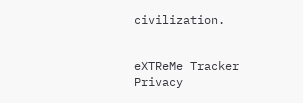civilization.


eXTReMe Tracker
Privacy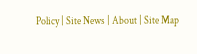Policy | Site News | About | Site Map